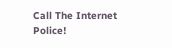Call The Internet Police!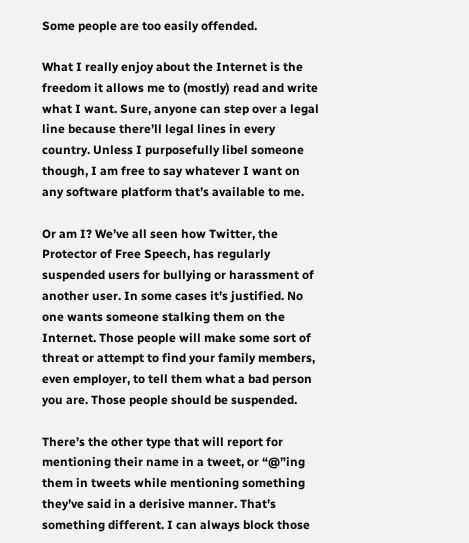Some people are too easily offended.

What I really enjoy about the Internet is the freedom it allows me to (mostly) read and write what I want. Sure, anyone can step over a legal line because there’ll legal lines in every country. Unless I purposefully libel someone though, I am free to say whatever I want on any software platform that’s available to me.

Or am I? We’ve all seen how Twitter, the Protector of Free Speech, has regularly suspended users for bullying or harassment of another user. In some cases it’s justified. No one wants someone stalking them on the Internet. Those people will make some sort of threat or attempt to find your family members, even employer, to tell them what a bad person you are. Those people should be suspended.

There’s the other type that will report for mentioning their name in a tweet, or “@”ing them in tweets while mentioning something they’ve said in a derisive manner. That’s something different. I can always block those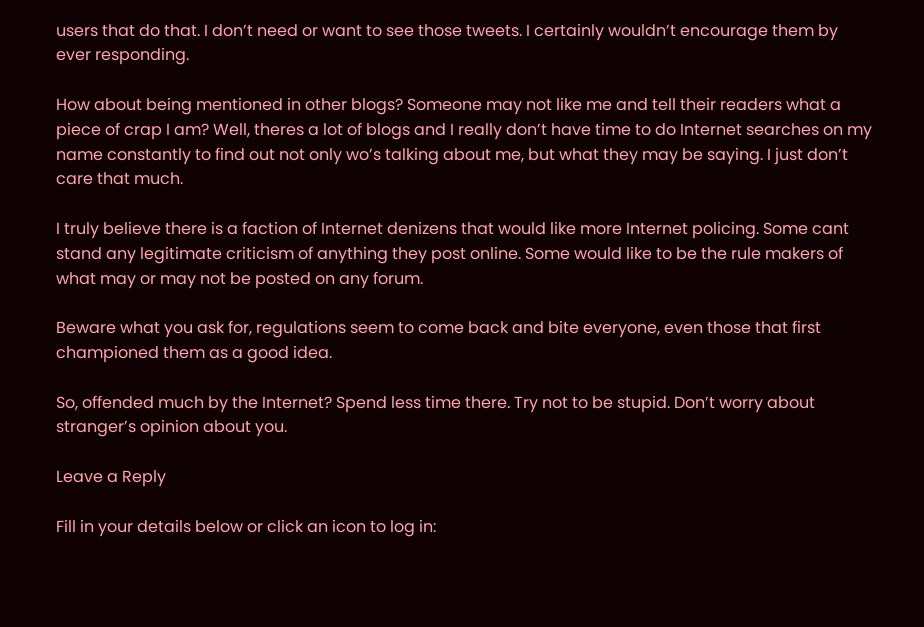users that do that. I don’t need or want to see those tweets. I certainly wouldn’t encourage them by ever responding.

How about being mentioned in other blogs? Someone may not like me and tell their readers what a piece of crap I am? Well, theres a lot of blogs and I really don’t have time to do Internet searches on my name constantly to find out not only wo’s talking about me, but what they may be saying. I just don’t care that much.

I truly believe there is a faction of Internet denizens that would like more Internet policing. Some cant stand any legitimate criticism of anything they post online. Some would like to be the rule makers of what may or may not be posted on any forum.

Beware what you ask for, regulations seem to come back and bite everyone, even those that first championed them as a good idea.

So, offended much by the Internet? Spend less time there. Try not to be stupid. Don’t worry about stranger’s opinion about you.

Leave a Reply

Fill in your details below or click an icon to log in: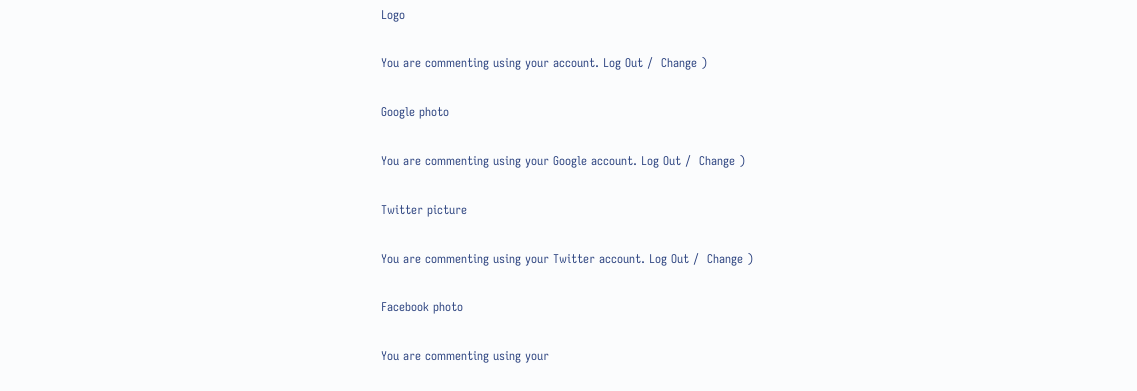Logo

You are commenting using your account. Log Out /  Change )

Google photo

You are commenting using your Google account. Log Out /  Change )

Twitter picture

You are commenting using your Twitter account. Log Out /  Change )

Facebook photo

You are commenting using your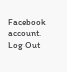Facebook account. Log Out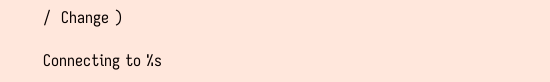/  Change )

Connecting to %s